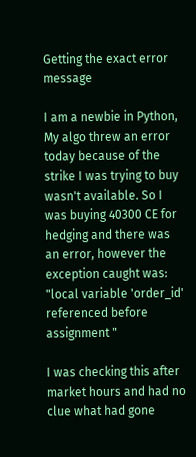Getting the exact error message

I am a newbie in Python, My algo threw an error today because of the strike I was trying to buy wasn't available. So I was buying 40300 CE for hedging and there was an error, however the exception caught was:
"local variable 'order_id' referenced before assignment "

I was checking this after market hours and had no clue what had gone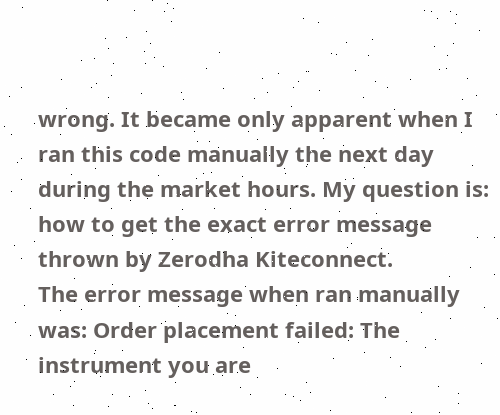wrong. It became only apparent when I ran this code manually the next day during the market hours. My question is: how to get the exact error message thrown by Zerodha Kiteconnect.
The error message when ran manually was: Order placement failed: The instrument you are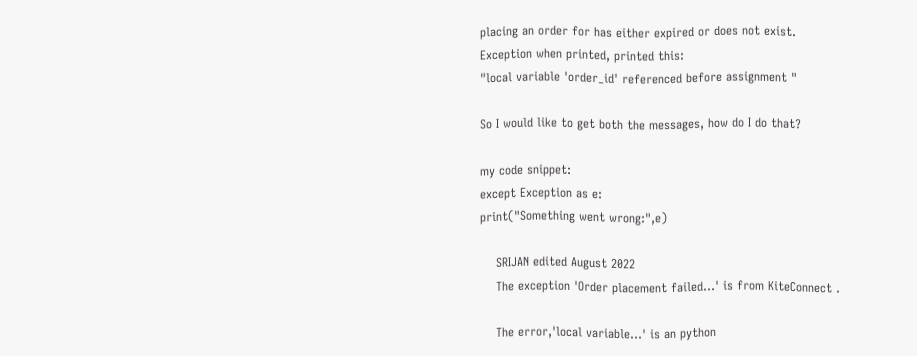placing an order for has either expired or does not exist.
Exception when printed, printed this:
"local variable 'order_id' referenced before assignment "

So I would like to get both the messages, how do I do that?

my code snippet:
except Exception as e:
print("Something went wrong:",e)

    SRIJAN edited August 2022
    The exception 'Order placement failed...' is from KiteConnect .

    The error,'local variable...' is an python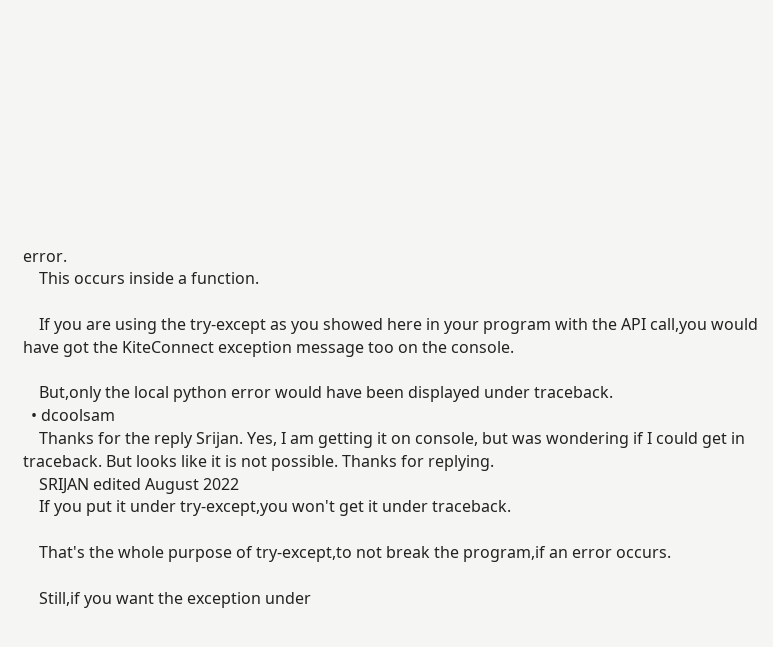error.
    This occurs inside a function.

    If you are using the try-except as you showed here in your program with the API call,you would have got the KiteConnect exception message too on the console.

    But,only the local python error would have been displayed under traceback.
  • dcoolsam
    Thanks for the reply Srijan. Yes, I am getting it on console, but was wondering if I could get in traceback. But looks like it is not possible. Thanks for replying.
    SRIJAN edited August 2022
    If you put it under try-except,you won't get it under traceback.

    That's the whole purpose of try-except,to not break the program,if an error occurs.

    Still,if you want the exception under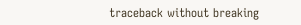traceback without breaking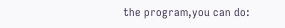the program,you can do: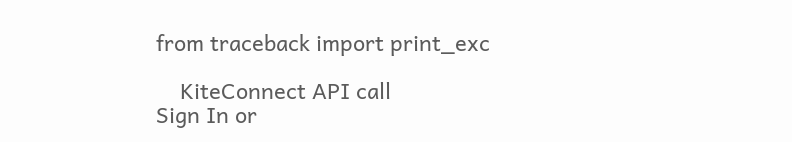from traceback import print_exc

    KiteConnect API call
Sign In or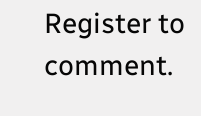Register to comment.